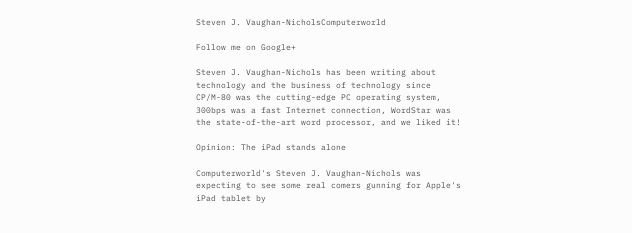Steven J. Vaughan-NicholsComputerworld

Follow me on Google+

Steven J. Vaughan-Nichols has been writing about technology and the business of technology since CP/M-80 was the cutting-edge PC operating system, 300bps was a fast Internet connection, WordStar was the state-of-the-art word processor, and we liked it!

Opinion: The iPad stands alone

Computerworld's Steven J. Vaughan-Nichols was expecting to see some real comers gunning for Apple's iPad tablet by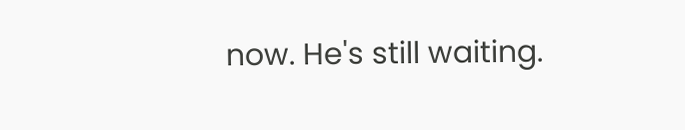now. He's still waiting.